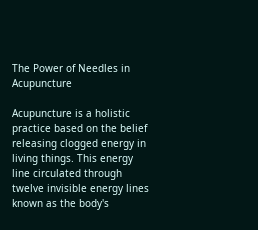The Power of Needles in Acupuncture

Acupuncture is a holistic practice based on the belief releasing clogged energy in living things. This energy line circulated through twelve invisible energy lines known as the body's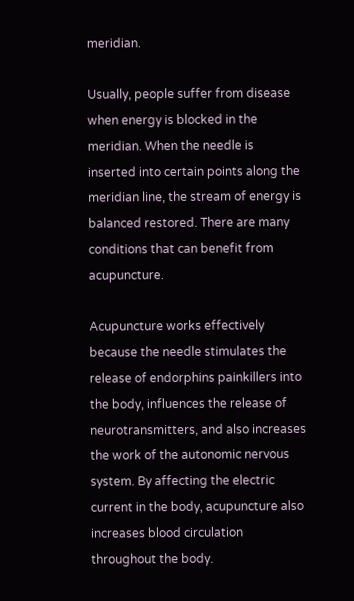meridian.

Usually, people suffer from disease when energy is blocked in the meridian. When the needle is inserted into certain points along the meridian line, the stream of energy is balanced restored. There are many conditions that can benefit from acupuncture.

Acupuncture works effectively because the needle stimulates the release of endorphins painkillers into the body, influences the release of neurotransmitters, and also increases the work of the autonomic nervous system. By affecting the electric current in the body, acupuncture also increases blood circulation throughout the body.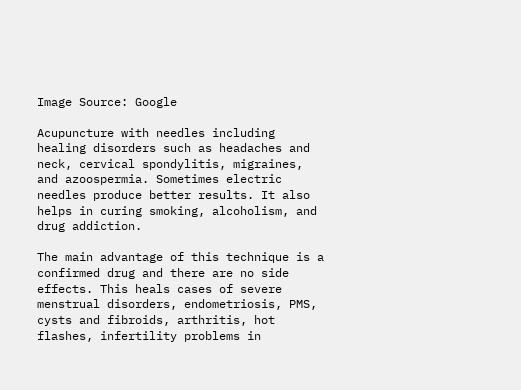Image Source: Google

Acupuncture with needles including healing disorders such as headaches and neck, cervical spondylitis, migraines, and azoospermia. Sometimes electric needles produce better results. It also helps in curing smoking, alcoholism, and drug addiction.

The main advantage of this technique is a confirmed drug and there are no side effects. This heals cases of severe menstrual disorders, endometriosis, PMS, cysts and fibroids, arthritis, hot flashes, infertility problems in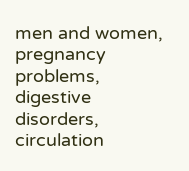men and women, pregnancy problems, digestive disorders, circulation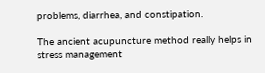problems, diarrhea, and constipation.

The ancient acupuncture method really helps in stress management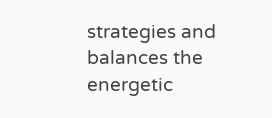strategies and balances the energetic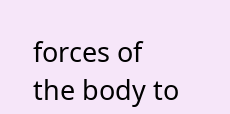forces of the body to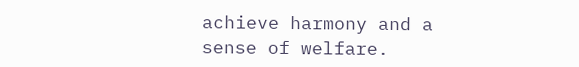achieve harmony and a sense of welfare.